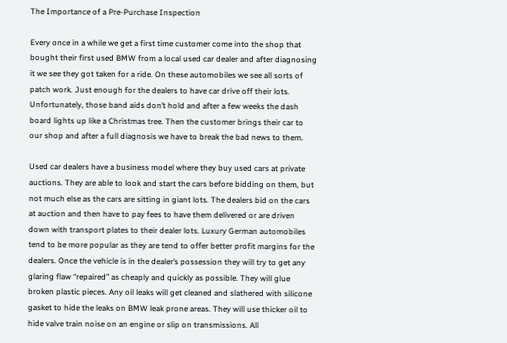The Importance of a Pre-Purchase Inspection

Every once in a while we get a first time customer come into the shop that bought their first used BMW from a local used car dealer and after diagnosing it we see they got taken for a ride. On these automobiles we see all sorts of patch work. Just enough for the dealers to have car drive off their lots. Unfortunately, those band aids don’t hold and after a few weeks the dash board lights up like a Christmas tree. Then the customer brings their car to our shop and after a full diagnosis we have to break the bad news to them.

Used car dealers have a business model where they buy used cars at private auctions. They are able to look and start the cars before bidding on them, but not much else as the cars are sitting in giant lots. The dealers bid on the cars at auction and then have to pay fees to have them delivered or are driven down with transport plates to their dealer lots. Luxury German automobiles tend to be more popular as they are tend to offer better profit margins for the dealers. Once the vehicle is in the dealer’s possession they will try to get any glaring flaw “repaired” as cheaply and quickly as possible. They will glue broken plastic pieces. Any oil leaks will get cleaned and slathered with silicone gasket to hide the leaks on BMW leak prone areas. They will use thicker oil to hide valve train noise on an engine or slip on transmissions. All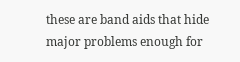these are band aids that hide major problems enough for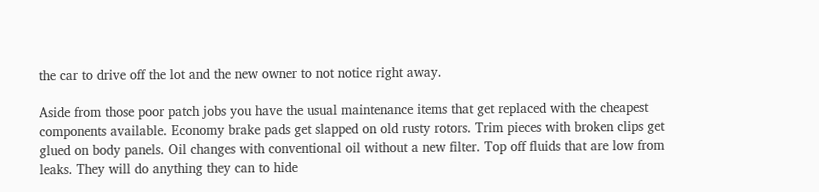the car to drive off the lot and the new owner to not notice right away.

Aside from those poor patch jobs you have the usual maintenance items that get replaced with the cheapest components available. Economy brake pads get slapped on old rusty rotors. Trim pieces with broken clips get glued on body panels. Oil changes with conventional oil without a new filter. Top off fluids that are low from leaks. They will do anything they can to hide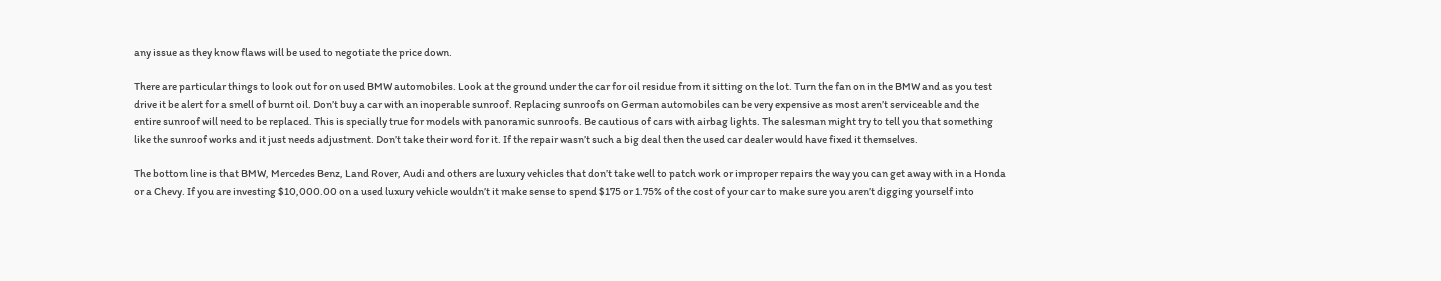any issue as they know flaws will be used to negotiate the price down.

There are particular things to look out for on used BMW automobiles. Look at the ground under the car for oil residue from it sitting on the lot. Turn the fan on in the BMW and as you test drive it be alert for a smell of burnt oil. Don’t buy a car with an inoperable sunroof. Replacing sunroofs on German automobiles can be very expensive as most aren’t serviceable and the entire sunroof will need to be replaced. This is specially true for models with panoramic sunroofs. Be cautious of cars with airbag lights. The salesman might try to tell you that something like the sunroof works and it just needs adjustment. Don’t take their word for it. If the repair wasn’t such a big deal then the used car dealer would have fixed it themselves.

The bottom line is that BMW, Mercedes Benz, Land Rover, Audi and others are luxury vehicles that don’t take well to patch work or improper repairs the way you can get away with in a Honda or a Chevy. If you are investing $10,000.00 on a used luxury vehicle wouldn’t it make sense to spend $175 or 1.75% of the cost of your car to make sure you aren’t digging yourself into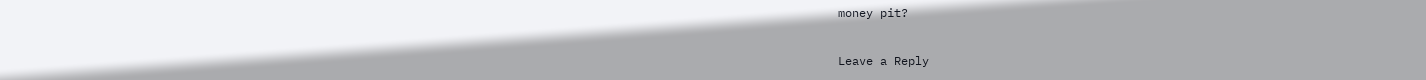money pit?

Leave a Reply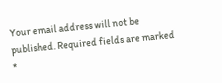Your email address will not be published. Required fields are marked *